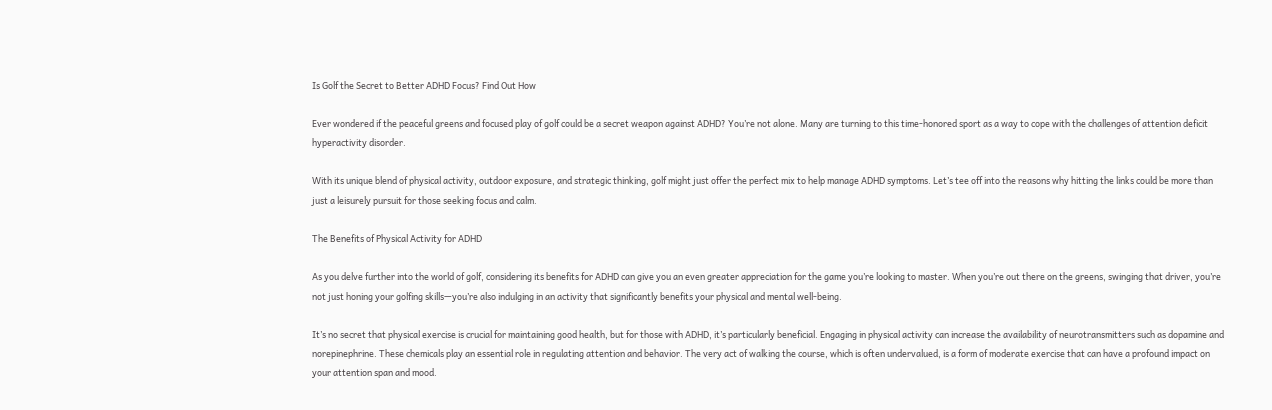Is Golf the Secret to Better ADHD Focus? Find Out How

Ever wondered if the peaceful greens and focused play of golf could be a secret weapon against ADHD? You’re not alone. Many are turning to this time-honored sport as a way to cope with the challenges of attention deficit hyperactivity disorder.

With its unique blend of physical activity, outdoor exposure, and strategic thinking, golf might just offer the perfect mix to help manage ADHD symptoms. Let’s tee off into the reasons why hitting the links could be more than just a leisurely pursuit for those seeking focus and calm.

The Benefits of Physical Activity for ADHD

As you delve further into the world of golf, considering its benefits for ADHD can give you an even greater appreciation for the game you’re looking to master. When you’re out there on the greens, swinging that driver, you’re not just honing your golfing skills—you’re also indulging in an activity that significantly benefits your physical and mental well-being.

It’s no secret that physical exercise is crucial for maintaining good health, but for those with ADHD, it’s particularly beneficial. Engaging in physical activity can increase the availability of neurotransmitters such as dopamine and norepinephrine. These chemicals play an essential role in regulating attention and behavior. The very act of walking the course, which is often undervalued, is a form of moderate exercise that can have a profound impact on your attention span and mood.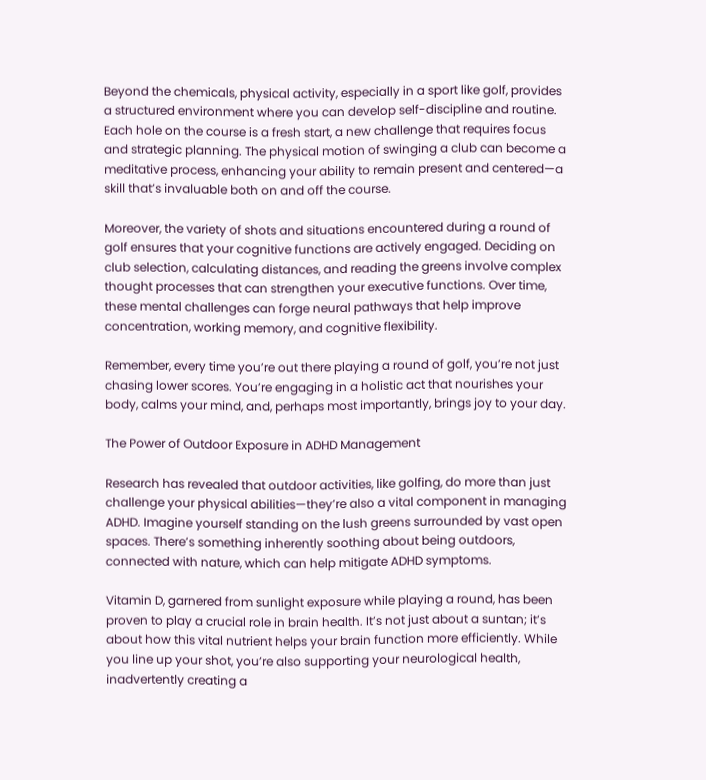Beyond the chemicals, physical activity, especially in a sport like golf, provides a structured environment where you can develop self-discipline and routine. Each hole on the course is a fresh start, a new challenge that requires focus and strategic planning. The physical motion of swinging a club can become a meditative process, enhancing your ability to remain present and centered—a skill that’s invaluable both on and off the course.

Moreover, the variety of shots and situations encountered during a round of golf ensures that your cognitive functions are actively engaged. Deciding on club selection, calculating distances, and reading the greens involve complex thought processes that can strengthen your executive functions. Over time, these mental challenges can forge neural pathways that help improve concentration, working memory, and cognitive flexibility.

Remember, every time you’re out there playing a round of golf, you’re not just chasing lower scores. You’re engaging in a holistic act that nourishes your body, calms your mind, and, perhaps most importantly, brings joy to your day.

The Power of Outdoor Exposure in ADHD Management

Research has revealed that outdoor activities, like golfing, do more than just challenge your physical abilities—they’re also a vital component in managing ADHD. Imagine yourself standing on the lush greens surrounded by vast open spaces. There’s something inherently soothing about being outdoors, connected with nature, which can help mitigate ADHD symptoms.

Vitamin D, garnered from sunlight exposure while playing a round, has been proven to play a crucial role in brain health. It’s not just about a suntan; it’s about how this vital nutrient helps your brain function more efficiently. While you line up your shot, you’re also supporting your neurological health, inadvertently creating a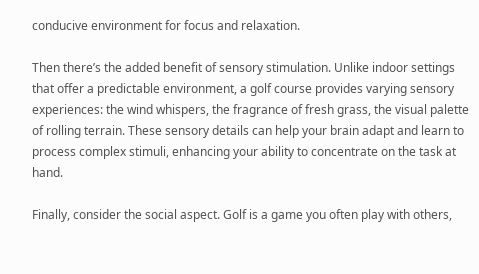conducive environment for focus and relaxation.

Then there’s the added benefit of sensory stimulation. Unlike indoor settings that offer a predictable environment, a golf course provides varying sensory experiences: the wind whispers, the fragrance of fresh grass, the visual palette of rolling terrain. These sensory details can help your brain adapt and learn to process complex stimuli, enhancing your ability to concentrate on the task at hand.

Finally, consider the social aspect. Golf is a game you often play with others,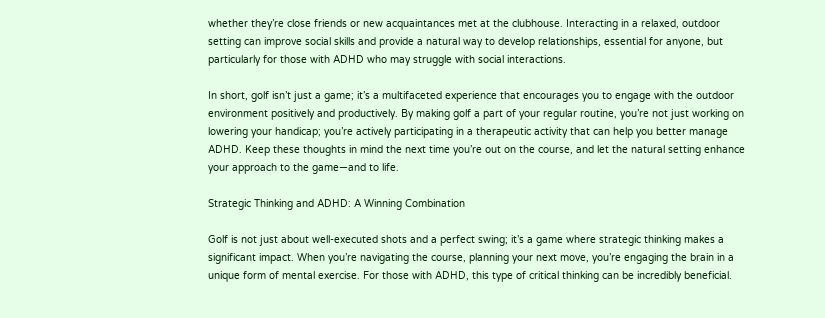whether they’re close friends or new acquaintances met at the clubhouse. Interacting in a relaxed, outdoor setting can improve social skills and provide a natural way to develop relationships, essential for anyone, but particularly for those with ADHD who may struggle with social interactions.

In short, golf isn’t just a game; it’s a multifaceted experience that encourages you to engage with the outdoor environment positively and productively. By making golf a part of your regular routine, you’re not just working on lowering your handicap; you’re actively participating in a therapeutic activity that can help you better manage ADHD. Keep these thoughts in mind the next time you’re out on the course, and let the natural setting enhance your approach to the game—and to life.

Strategic Thinking and ADHD: A Winning Combination

Golf is not just about well-executed shots and a perfect swing; it’s a game where strategic thinking makes a significant impact. When you’re navigating the course, planning your next move, you’re engaging the brain in a unique form of mental exercise. For those with ADHD, this type of critical thinking can be incredibly beneficial.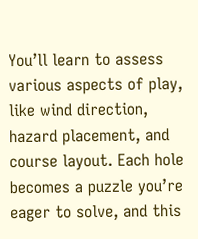You’ll learn to assess various aspects of play, like wind direction, hazard placement, and course layout. Each hole becomes a puzzle you’re eager to solve, and this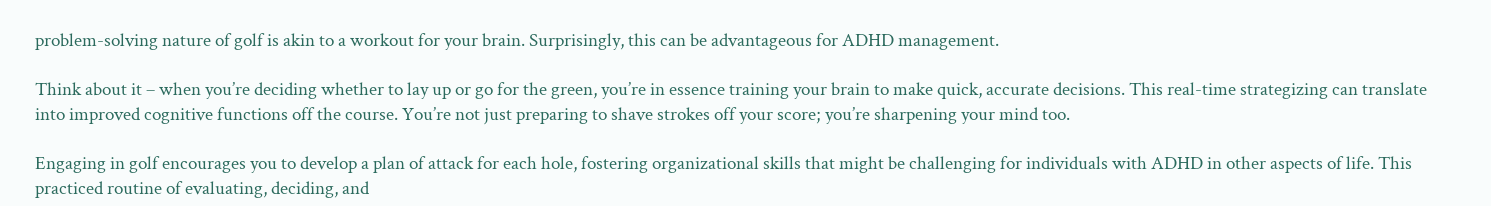problem-solving nature of golf is akin to a workout for your brain. Surprisingly, this can be advantageous for ADHD management.

Think about it – when you’re deciding whether to lay up or go for the green, you’re in essence training your brain to make quick, accurate decisions. This real-time strategizing can translate into improved cognitive functions off the course. You’re not just preparing to shave strokes off your score; you’re sharpening your mind too.

Engaging in golf encourages you to develop a plan of attack for each hole, fostering organizational skills that might be challenging for individuals with ADHD in other aspects of life. This practiced routine of evaluating, deciding, and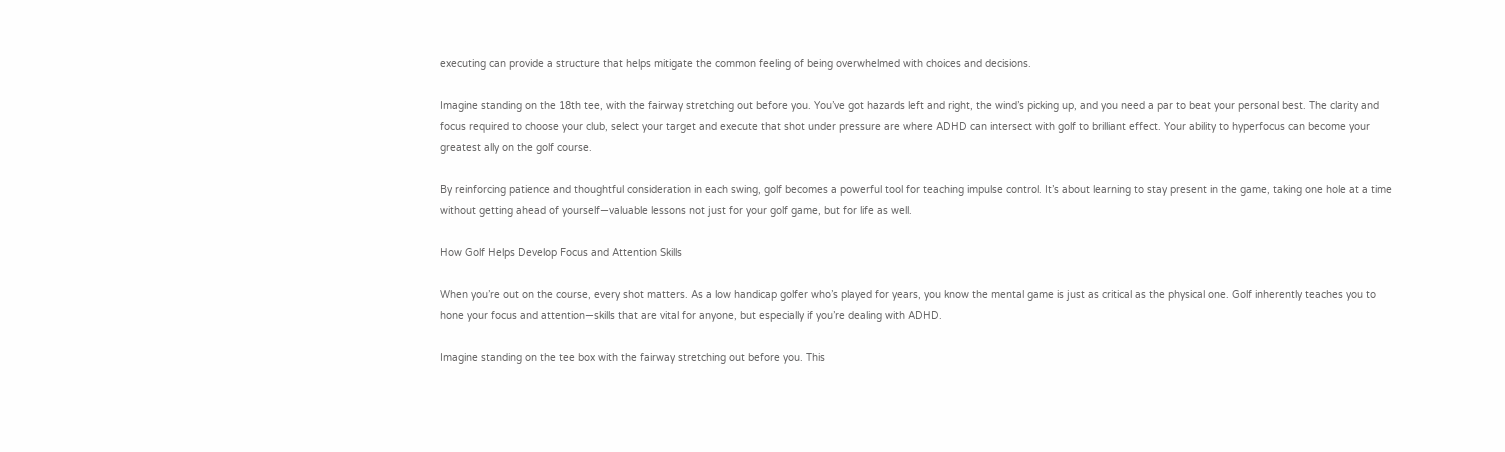executing can provide a structure that helps mitigate the common feeling of being overwhelmed with choices and decisions.

Imagine standing on the 18th tee, with the fairway stretching out before you. You’ve got hazards left and right, the wind’s picking up, and you need a par to beat your personal best. The clarity and focus required to choose your club, select your target and execute that shot under pressure are where ADHD can intersect with golf to brilliant effect. Your ability to hyperfocus can become your greatest ally on the golf course.

By reinforcing patience and thoughtful consideration in each swing, golf becomes a powerful tool for teaching impulse control. It’s about learning to stay present in the game, taking one hole at a time without getting ahead of yourself—valuable lessons not just for your golf game, but for life as well.

How Golf Helps Develop Focus and Attention Skills

When you’re out on the course, every shot matters. As a low handicap golfer who’s played for years, you know the mental game is just as critical as the physical one. Golf inherently teaches you to hone your focus and attention—skills that are vital for anyone, but especially if you’re dealing with ADHD.

Imagine standing on the tee box with the fairway stretching out before you. This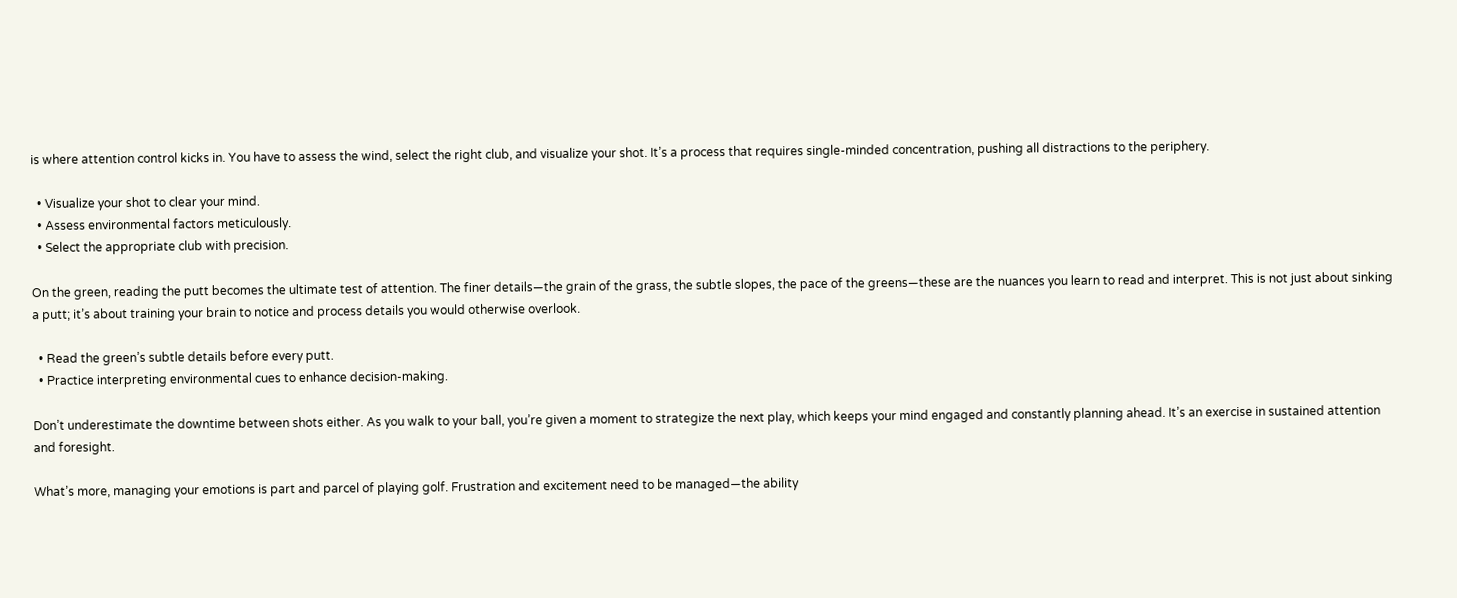is where attention control kicks in. You have to assess the wind, select the right club, and visualize your shot. It’s a process that requires single-minded concentration, pushing all distractions to the periphery.

  • Visualize your shot to clear your mind.
  • Assess environmental factors meticulously.
  • Select the appropriate club with precision.

On the green, reading the putt becomes the ultimate test of attention. The finer details—the grain of the grass, the subtle slopes, the pace of the greens—these are the nuances you learn to read and interpret. This is not just about sinking a putt; it’s about training your brain to notice and process details you would otherwise overlook.

  • Read the green’s subtle details before every putt.
  • Practice interpreting environmental cues to enhance decision-making.

Don’t underestimate the downtime between shots either. As you walk to your ball, you’re given a moment to strategize the next play, which keeps your mind engaged and constantly planning ahead. It’s an exercise in sustained attention and foresight.

What’s more, managing your emotions is part and parcel of playing golf. Frustration and excitement need to be managed—the ability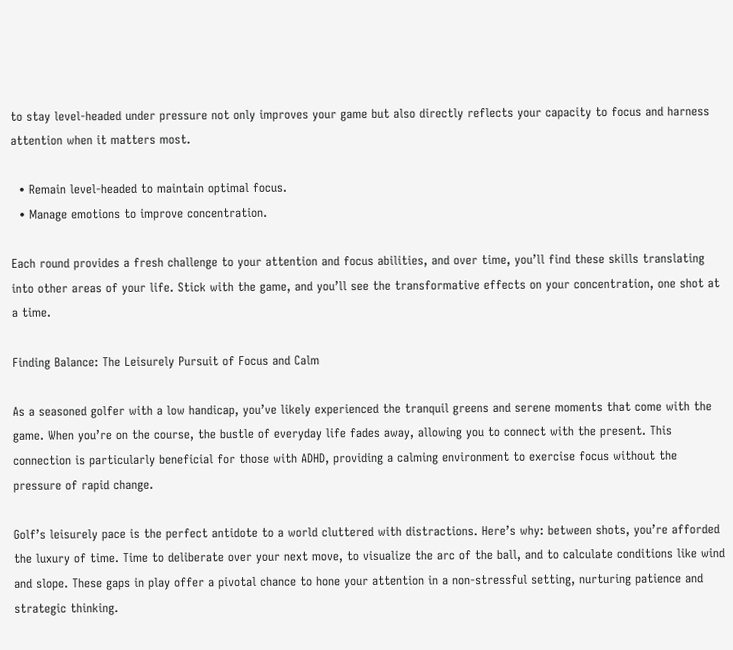to stay level-headed under pressure not only improves your game but also directly reflects your capacity to focus and harness attention when it matters most.

  • Remain level-headed to maintain optimal focus.
  • Manage emotions to improve concentration.

Each round provides a fresh challenge to your attention and focus abilities, and over time, you’ll find these skills translating into other areas of your life. Stick with the game, and you’ll see the transformative effects on your concentration, one shot at a time.

Finding Balance: The Leisurely Pursuit of Focus and Calm

As a seasoned golfer with a low handicap, you’ve likely experienced the tranquil greens and serene moments that come with the game. When you’re on the course, the bustle of everyday life fades away, allowing you to connect with the present. This connection is particularly beneficial for those with ADHD, providing a calming environment to exercise focus without the pressure of rapid change.

Golf’s leisurely pace is the perfect antidote to a world cluttered with distractions. Here’s why: between shots, you’re afforded the luxury of time. Time to deliberate over your next move, to visualize the arc of the ball, and to calculate conditions like wind and slope. These gaps in play offer a pivotal chance to hone your attention in a non-stressful setting, nurturing patience and strategic thinking.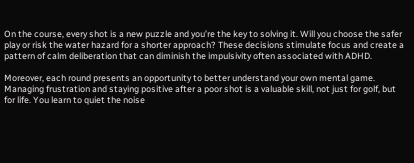On the course, every shot is a new puzzle and you’re the key to solving it. Will you choose the safer play or risk the water hazard for a shorter approach? These decisions stimulate focus and create a pattern of calm deliberation that can diminish the impulsivity often associated with ADHD.

Moreover, each round presents an opportunity to better understand your own mental game. Managing frustration and staying positive after a poor shot is a valuable skill, not just for golf, but for life. You learn to quiet the noise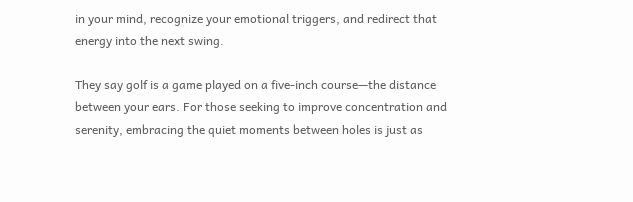in your mind, recognize your emotional triggers, and redirect that energy into the next swing.

They say golf is a game played on a five-inch course—the distance between your ears. For those seeking to improve concentration and serenity, embracing the quiet moments between holes is just as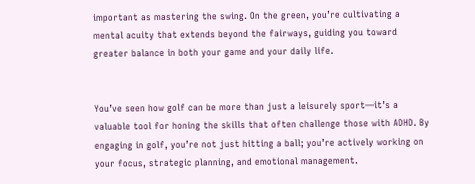important as mastering the swing. On the green, you’re cultivating a mental acuity that extends beyond the fairways, guiding you toward greater balance in both your game and your daily life.


You’ve seen how golf can be more than just a leisurely sport—it’s a valuable tool for honing the skills that often challenge those with ADHD. By engaging in golf, you’re not just hitting a ball; you’re actively working on your focus, strategic planning, and emotional management.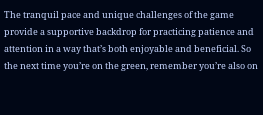The tranquil pace and unique challenges of the game provide a supportive backdrop for practicing patience and attention in a way that’s both enjoyable and beneficial. So the next time you’re on the green, remember you’re also on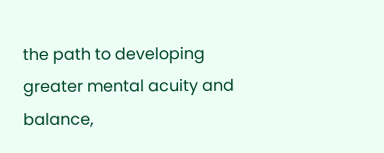the path to developing greater mental acuity and balance,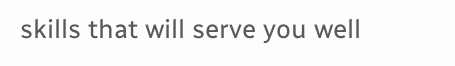skills that will serve you well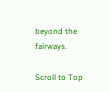beyond the fairways.

Scroll to Top